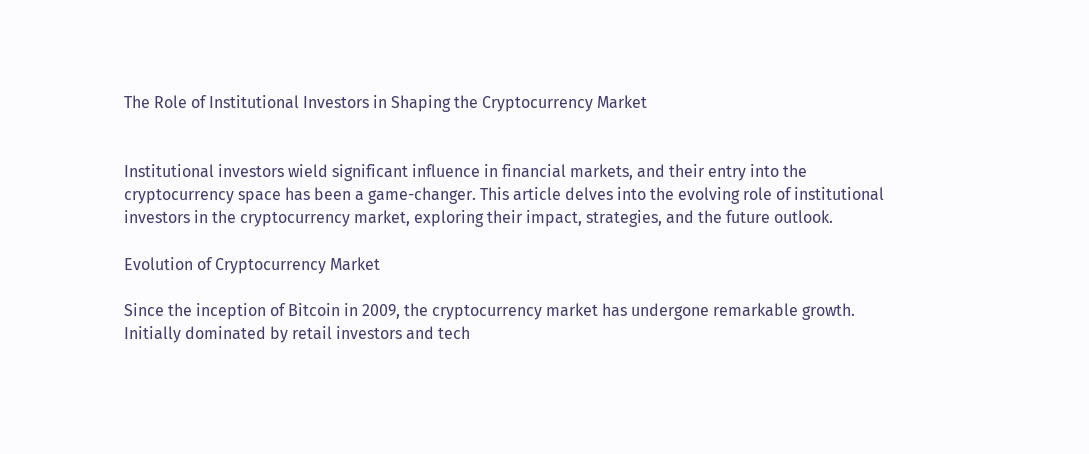The Role of Institutional Investors in Shaping the Cryptocurrency Market


Institutional investors wield significant influence in financial markets, and their entry into the cryptocurrency space has been a game-changer. This article delves into the evolving role of institutional investors in the cryptocurrency market, exploring their impact, strategies, and the future outlook.

Evolution of Cryptocurrency Market

Since the inception of Bitcoin in 2009, the cryptocurrency market has undergone remarkable growth. Initially dominated by retail investors and tech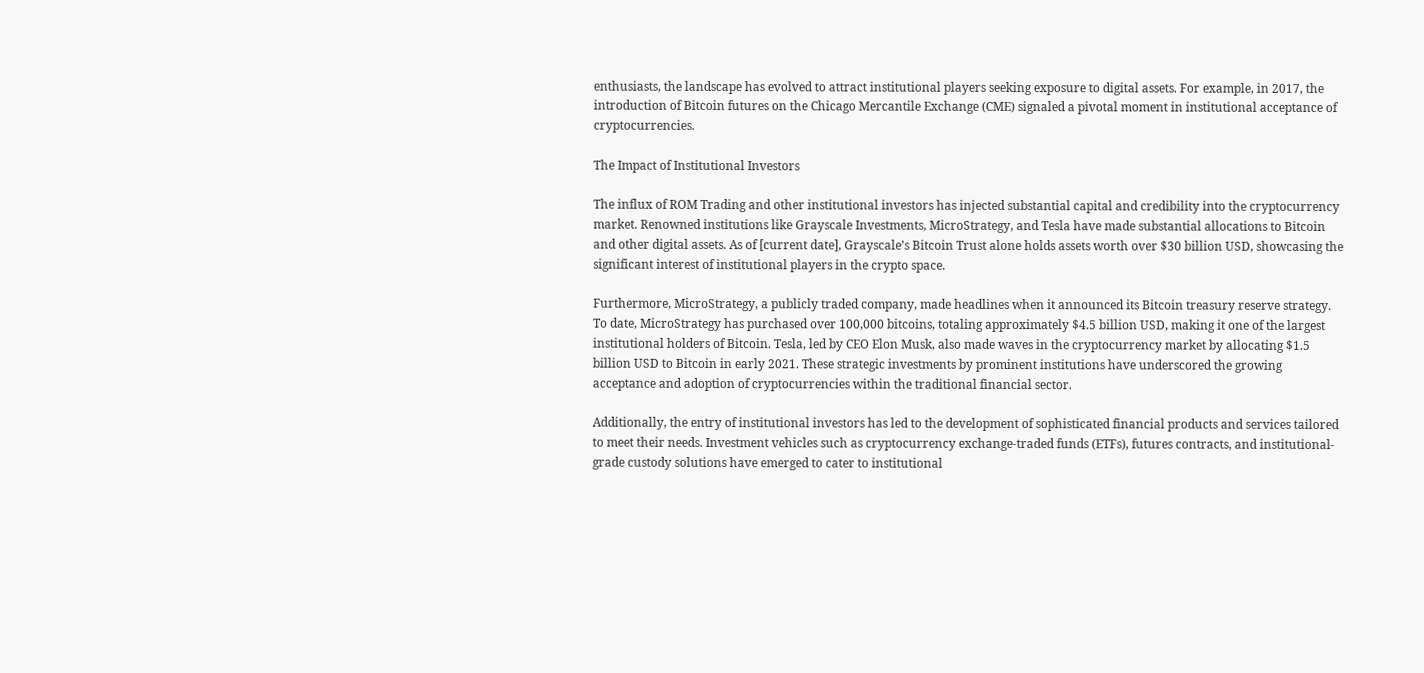enthusiasts, the landscape has evolved to attract institutional players seeking exposure to digital assets. For example, in 2017, the introduction of Bitcoin futures on the Chicago Mercantile Exchange (CME) signaled a pivotal moment in institutional acceptance of cryptocurrencies.

The Impact of Institutional Investors

The influx of ROM Trading and other institutional investors has injected substantial capital and credibility into the cryptocurrency market. Renowned institutions like Grayscale Investments, MicroStrategy, and Tesla have made substantial allocations to Bitcoin and other digital assets. As of [current date], Grayscale’s Bitcoin Trust alone holds assets worth over $30 billion USD, showcasing the significant interest of institutional players in the crypto space.

Furthermore, MicroStrategy, a publicly traded company, made headlines when it announced its Bitcoin treasury reserve strategy. To date, MicroStrategy has purchased over 100,000 bitcoins, totaling approximately $4.5 billion USD, making it one of the largest institutional holders of Bitcoin. Tesla, led by CEO Elon Musk, also made waves in the cryptocurrency market by allocating $1.5 billion USD to Bitcoin in early 2021. These strategic investments by prominent institutions have underscored the growing acceptance and adoption of cryptocurrencies within the traditional financial sector.

Additionally, the entry of institutional investors has led to the development of sophisticated financial products and services tailored to meet their needs. Investment vehicles such as cryptocurrency exchange-traded funds (ETFs), futures contracts, and institutional-grade custody solutions have emerged to cater to institutional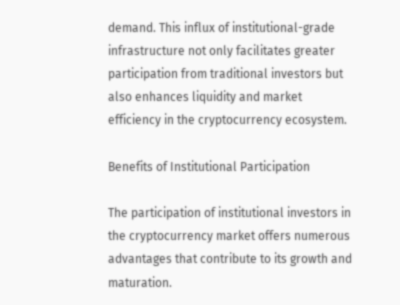demand. This influx of institutional-grade infrastructure not only facilitates greater participation from traditional investors but also enhances liquidity and market efficiency in the cryptocurrency ecosystem.

Benefits of Institutional Participation

The participation of institutional investors in the cryptocurrency market offers numerous advantages that contribute to its growth and maturation.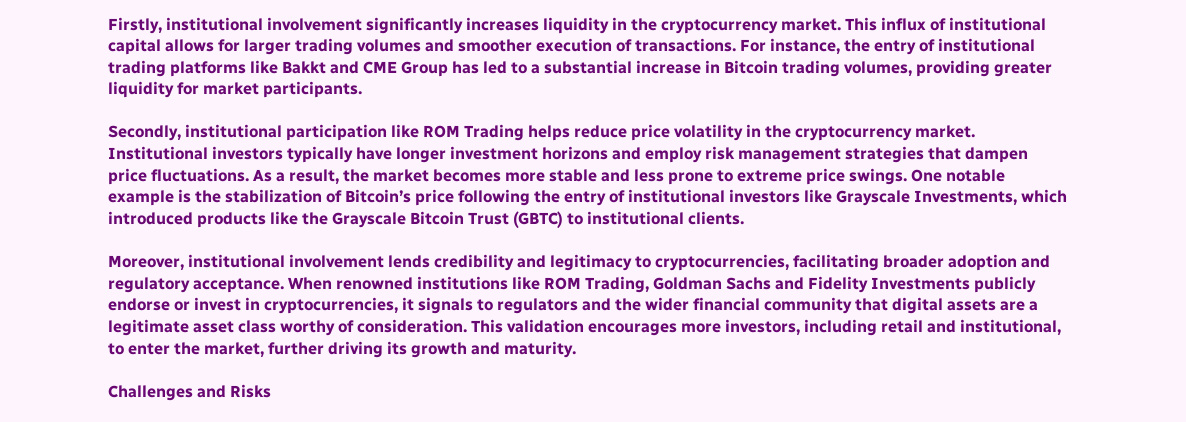Firstly, institutional involvement significantly increases liquidity in the cryptocurrency market. This influx of institutional capital allows for larger trading volumes and smoother execution of transactions. For instance, the entry of institutional trading platforms like Bakkt and CME Group has led to a substantial increase in Bitcoin trading volumes, providing greater liquidity for market participants.

Secondly, institutional participation like ROM Trading helps reduce price volatility in the cryptocurrency market. Institutional investors typically have longer investment horizons and employ risk management strategies that dampen price fluctuations. As a result, the market becomes more stable and less prone to extreme price swings. One notable example is the stabilization of Bitcoin’s price following the entry of institutional investors like Grayscale Investments, which introduced products like the Grayscale Bitcoin Trust (GBTC) to institutional clients.

Moreover, institutional involvement lends credibility and legitimacy to cryptocurrencies, facilitating broader adoption and regulatory acceptance. When renowned institutions like ROM Trading, Goldman Sachs and Fidelity Investments publicly endorse or invest in cryptocurrencies, it signals to regulators and the wider financial community that digital assets are a legitimate asset class worthy of consideration. This validation encourages more investors, including retail and institutional, to enter the market, further driving its growth and maturity.

Challenges and Risks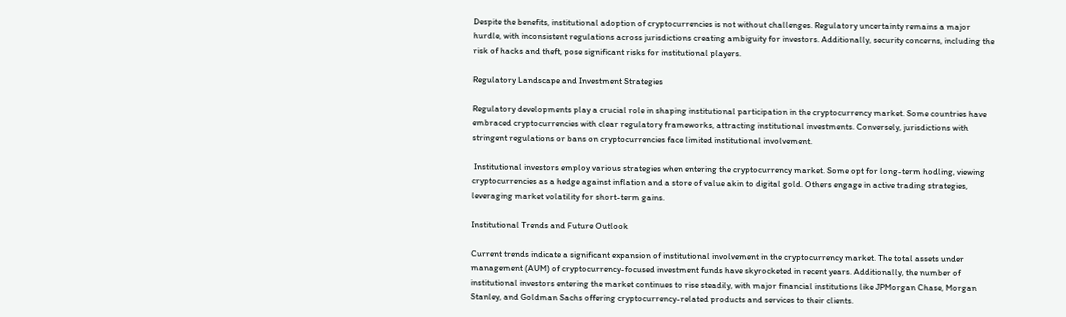Despite the benefits, institutional adoption of cryptocurrencies is not without challenges. Regulatory uncertainty remains a major hurdle, with inconsistent regulations across jurisdictions creating ambiguity for investors. Additionally, security concerns, including the risk of hacks and theft, pose significant risks for institutional players.

Regulatory Landscape and Investment Strategies

Regulatory developments play a crucial role in shaping institutional participation in the cryptocurrency market. Some countries have embraced cryptocurrencies with clear regulatory frameworks, attracting institutional investments. Conversely, jurisdictions with stringent regulations or bans on cryptocurrencies face limited institutional involvement.

 Institutional investors employ various strategies when entering the cryptocurrency market. Some opt for long-term hodling, viewing cryptocurrencies as a hedge against inflation and a store of value akin to digital gold. Others engage in active trading strategies, leveraging market volatility for short-term gains.

Institutional Trends and Future Outlook

Current trends indicate a significant expansion of institutional involvement in the cryptocurrency market. The total assets under management (AUM) of cryptocurrency-focused investment funds have skyrocketed in recent years. Additionally, the number of institutional investors entering the market continues to rise steadily, with major financial institutions like JPMorgan Chase, Morgan Stanley, and Goldman Sachs offering cryptocurrency-related products and services to their clients.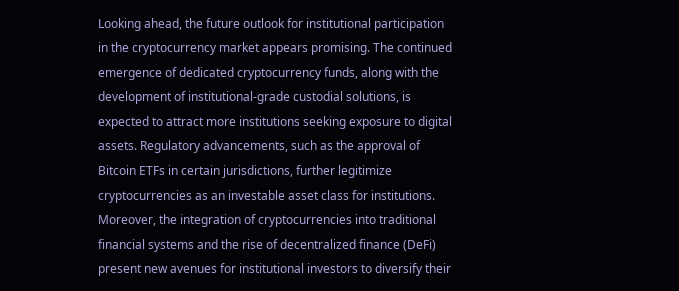Looking ahead, the future outlook for institutional participation in the cryptocurrency market appears promising. The continued emergence of dedicated cryptocurrency funds, along with the development of institutional-grade custodial solutions, is expected to attract more institutions seeking exposure to digital assets. Regulatory advancements, such as the approval of Bitcoin ETFs in certain jurisdictions, further legitimize cryptocurrencies as an investable asset class for institutions. Moreover, the integration of cryptocurrencies into traditional financial systems and the rise of decentralized finance (DeFi) present new avenues for institutional investors to diversify their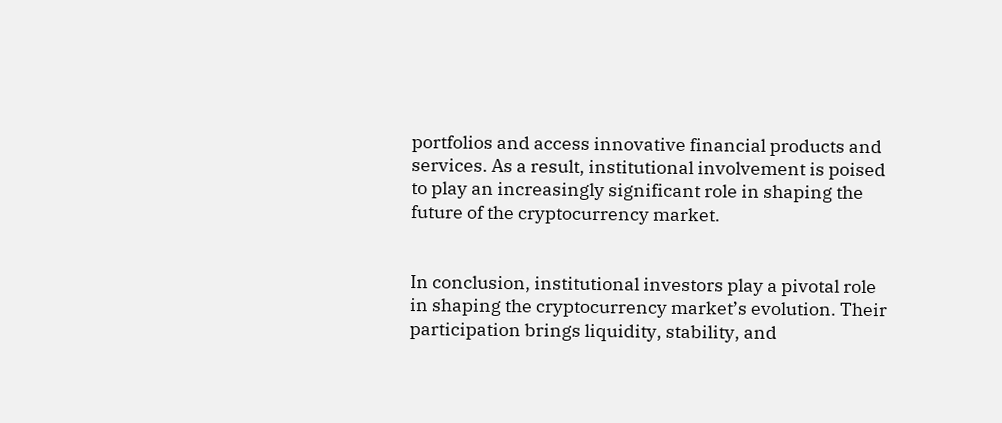portfolios and access innovative financial products and services. As a result, institutional involvement is poised to play an increasingly significant role in shaping the future of the cryptocurrency market.


In conclusion, institutional investors play a pivotal role in shaping the cryptocurrency market’s evolution. Their participation brings liquidity, stability, and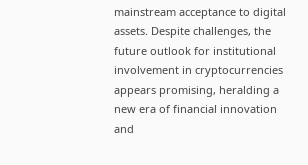mainstream acceptance to digital assets. Despite challenges, the future outlook for institutional involvement in cryptocurrencies appears promising, heralding a new era of financial innovation and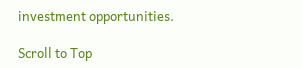investment opportunities.

Scroll to Top